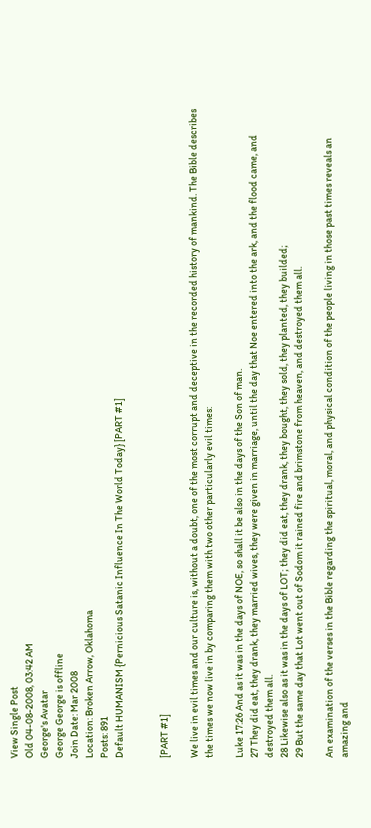View Single Post
Old 04-08-2008, 03:42 AM
George's Avatar
George George is offline
Join Date: Mar 2008
Location: Broken Arrow, Oklahoma
Posts: 891
Default HUMANISM {Pernicious Satanic Influence In The World Today} [PART #1]


[PART #1]

We live in evil times and our culture is, without a doubt, one of the most corrupt and deceptive in the recorded history of mankind. The Bible describes the times we now live in by comparing them with two other particularly evil times:

Luke 17:26 And as it was in the days of NOE, so shall it be also in the days of the Son of man.
27 They did eat, they drank, they married wives, they were given in marriage, until the day that Noe entered into the ark, and the flood came, and destroyed them all.
28 Likewise also as it was in the days of LOT; they did eat, they drank, they bought, they sold, they planted, they builded;
29 But the same day that Lot went out of Sodom it rained fire and brimstone from heaven, and destroyed them all.

An examination of the verses in the Bible regarding the spiritual, moral, and physical condition of the people living in those past times reveals an amazing and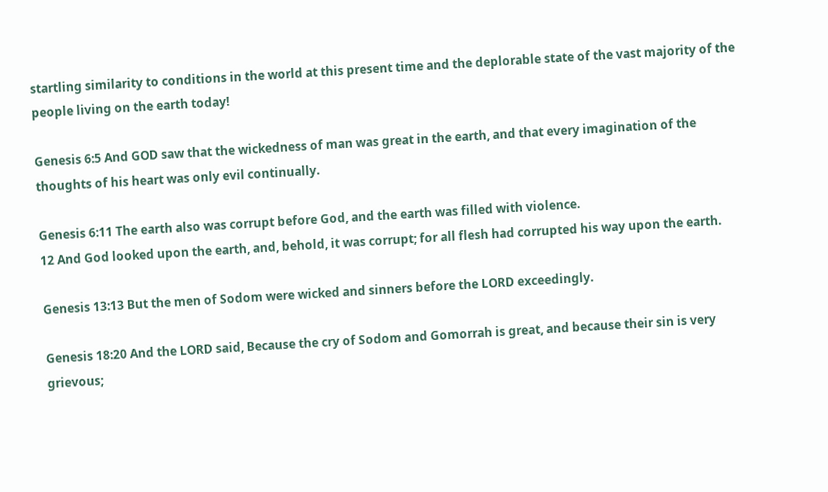startling similarity to conditions in the world at this present time and the deplorable state of the vast majority of the people living on the earth today!

Genesis 6:5 And GOD saw that the wickedness of man was great in the earth, and that every imagination of the thoughts of his heart was only evil continually.

Genesis 6:11 The earth also was corrupt before God, and the earth was filled with violence.
12 And God looked upon the earth, and, behold, it was corrupt; for all flesh had corrupted his way upon the earth.

Genesis 13:13 But the men of Sodom were wicked and sinners before the LORD exceedingly.

Genesis 18:20 And the LORD said, Because the cry of Sodom and Gomorrah is great, and because their sin is very grievous;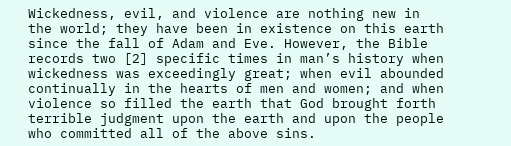Wickedness, evil, and violence are nothing new in the world; they have been in existence on this earth since the fall of Adam and Eve. However, the Bible records two [2] specific times in man’s history when wickedness was exceedingly great; when evil abounded continually in the hearts of men and women; and when violence so filled the earth that God brought forth terrible judgment upon the earth and upon the people who committed all of the above sins.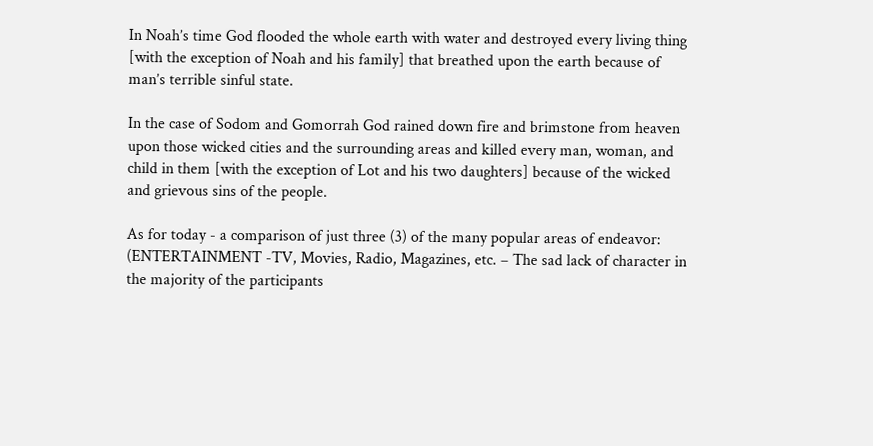In Noah’s time God flooded the whole earth with water and destroyed every living thing [with the exception of Noah and his family] that breathed upon the earth because of man’s terrible sinful state.

In the case of Sodom and Gomorrah God rained down fire and brimstone from heaven upon those wicked cities and the surrounding areas and killed every man, woman, and child in them [with the exception of Lot and his two daughters] because of the wicked and grievous sins of the people.

As for today - a comparison of just three (3) of the many popular areas of endeavor: (ENTERTAINMENT -TV, Movies, Radio, Magazines, etc. – The sad lack of character in the majority of the participants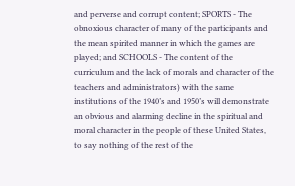and perverse and corrupt content; SPORTS - The obnoxious character of many of the participants and the mean spirited manner in which the games are played; and SCHOOLS - The content of the curriculum and the lack of morals and character of the teachers and administrators) with the same institutions of the 1940’s and 1950’s will demonstrate an obvious and alarming decline in the spiritual and moral character in the people of these United States, to say nothing of the rest of the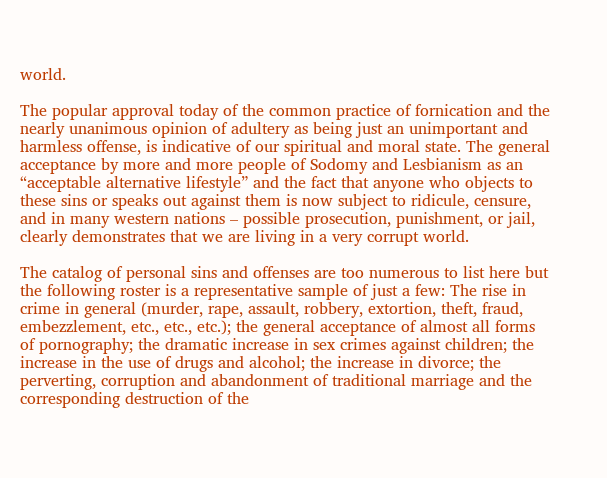world.

The popular approval today of the common practice of fornication and the nearly unanimous opinion of adultery as being just an unimportant and harmless offense, is indicative of our spiritual and moral state. The general acceptance by more and more people of Sodomy and Lesbianism as an “acceptable alternative lifestyle” and the fact that anyone who objects to these sins or speaks out against them is now subject to ridicule, censure, and in many western nations – possible prosecution, punishment, or jail, clearly demonstrates that we are living in a very corrupt world.

The catalog of personal sins and offenses are too numerous to list here but the following roster is a representative sample of just a few: The rise in crime in general (murder, rape, assault, robbery, extortion, theft, fraud, embezzlement, etc., etc., etc.); the general acceptance of almost all forms of pornography; the dramatic increase in sex crimes against children; the increase in the use of drugs and alcohol; the increase in divorce; the perverting, corruption and abandonment of traditional marriage and the corresponding destruction of the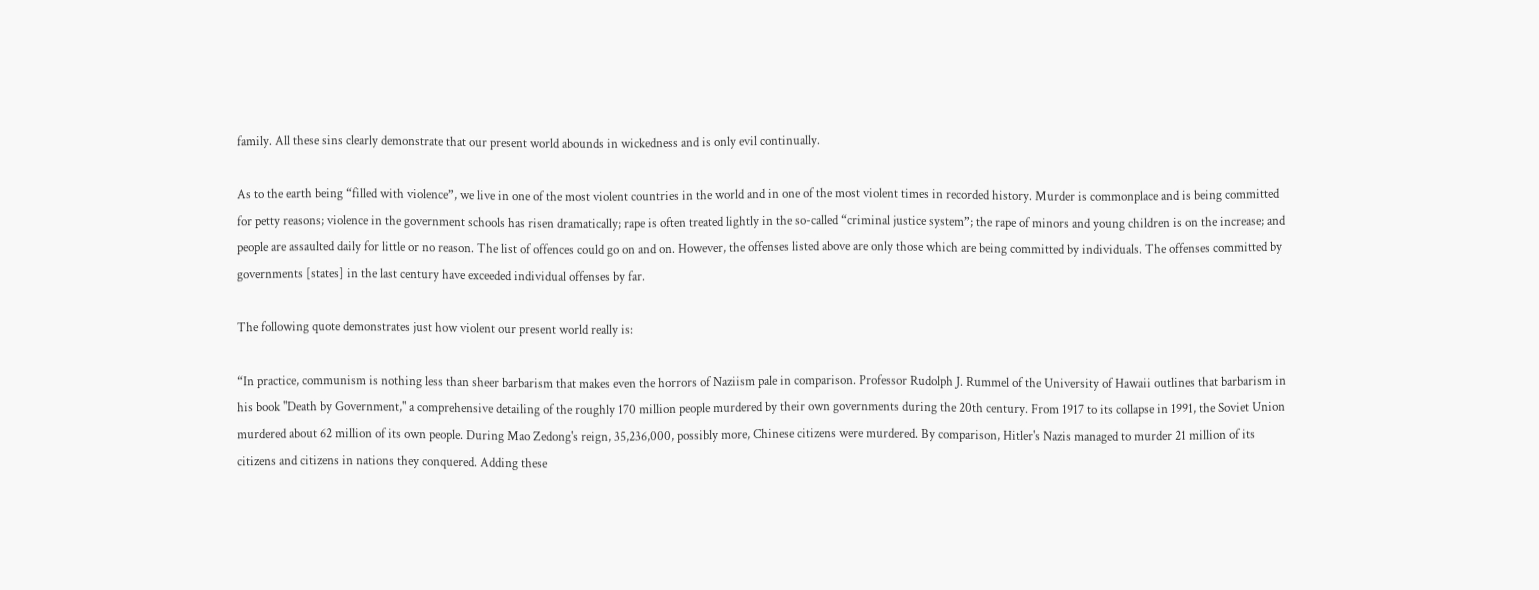family. All these sins clearly demonstrate that our present world abounds in wickedness and is only evil continually.

As to the earth being “filled with violence”, we live in one of the most violent countries in the world and in one of the most violent times in recorded history. Murder is commonplace and is being committed for petty reasons; violence in the government schools has risen dramatically; rape is often treated lightly in the so-called “criminal justice system”; the rape of minors and young children is on the increase; and people are assaulted daily for little or no reason. The list of offences could go on and on. However, the offenses listed above are only those which are being committed by individuals. The offenses committed by governments [states] in the last century have exceeded individual offenses by far.

The following quote demonstrates just how violent our present world really is:

“In practice, communism is nothing less than sheer barbarism that makes even the horrors of Naziism pale in comparison. Professor Rudolph J. Rummel of the University of Hawaii outlines that barbarism in his book "Death by Government," a comprehensive detailing of the roughly 170 million people murdered by their own governments during the 20th century. From 1917 to its collapse in 1991, the Soviet Union murdered about 62 million of its own people. During Mao Zedong's reign, 35,236,000, possibly more, Chinese citizens were murdered. By comparison, Hitler's Nazis managed to murder 21 million of its citizens and citizens in nations they conquered. Adding these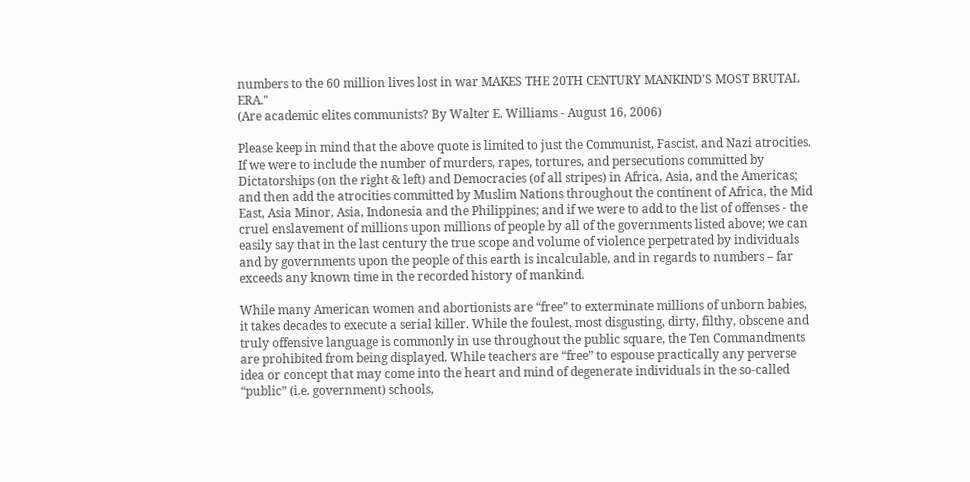numbers to the 60 million lives lost in war MAKES THE 20TH CENTURY MANKIND'S MOST BRUTAL ERA."
(Are academic elites communists? By Walter E. Williams - August 16, 2006)

Please keep in mind that the above quote is limited to just the Communist, Fascist, and Nazi atrocities. If we were to include the number of murders, rapes, tortures, and persecutions committed by Dictatorships (on the right & left) and Democracies (of all stripes) in Africa, Asia, and the Americas; and then add the atrocities committed by Muslim Nations throughout the continent of Africa, the Mid East, Asia Minor, Asia, Indonesia and the Philippines; and if we were to add to the list of offenses - the cruel enslavement of millions upon millions of people by all of the governments listed above; we can easily say that in the last century the true scope and volume of violence perpetrated by individuals and by governments upon the people of this earth is incalculable, and in regards to numbers – far exceeds any known time in the recorded history of mankind.

While many American women and abortionists are “free” to exterminate millions of unborn babies, it takes decades to execute a serial killer. While the foulest, most disgusting, dirty, filthy, obscene and truly offensive language is commonly in use throughout the public square, the Ten Commandments are prohibited from being displayed. While teachers are “free” to espouse practically any perverse idea or concept that may come into the heart and mind of degenerate individuals in the so-called “public” (i.e. government) schools,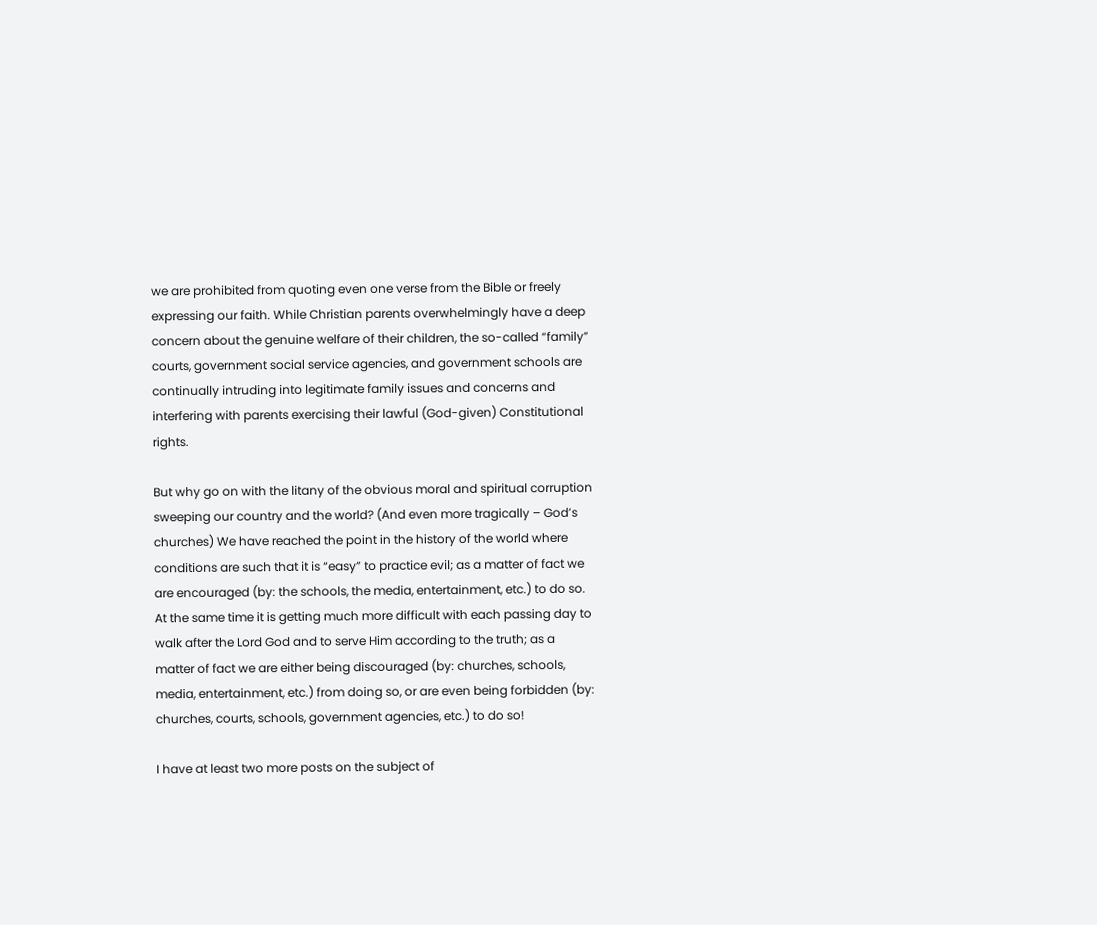we are prohibited from quoting even one verse from the Bible or freely expressing our faith. While Christian parents overwhelmingly have a deep concern about the genuine welfare of their children, the so-called “family” courts, government social service agencies, and government schools are continually intruding into legitimate family issues and concerns and interfering with parents exercising their lawful (God-given) Constitutional rights.

But why go on with the litany of the obvious moral and spiritual corruption sweeping our country and the world? (And even more tragically – God’s churches) We have reached the point in the history of the world where conditions are such that it is “easy” to practice evil; as a matter of fact we are encouraged (by: the schools, the media, entertainment, etc.) to do so. At the same time it is getting much more difficult with each passing day to walk after the Lord God and to serve Him according to the truth; as a matter of fact we are either being discouraged (by: churches, schools, media, entertainment, etc.) from doing so, or are even being forbidden (by: churches, courts, schools, government agencies, etc.) to do so!

I have at least two more posts on the subject of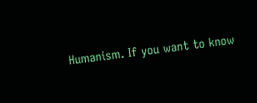Humanism. If you want to know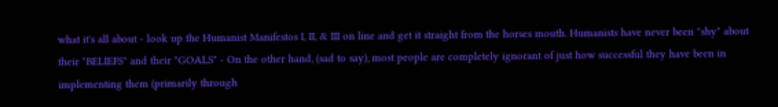what it's all about - look up the Humanist Manifestos I, II, & III on line and get it straight from the horses mouth. Humanists have never been "shy" about their "BELIEFS" and their "GOALS" - On the other hand, (sad to say), most people are completely ignorant of just how successful they have been in implementing them (primarily through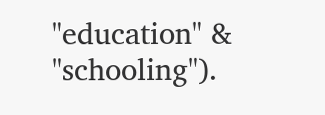"education" & "schooling").